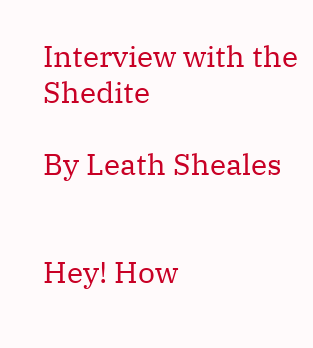Interview with the Shedite

By Leath Sheales


Hey! How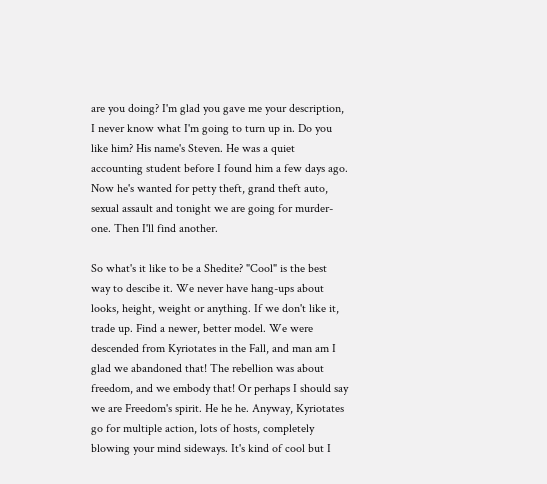are you doing? I'm glad you gave me your description, I never know what I'm going to turn up in. Do you like him? His name's Steven. He was a quiet accounting student before I found him a few days ago. Now he's wanted for petty theft, grand theft auto, sexual assault and tonight we are going for murder-one. Then I'll find another.

So what's it like to be a Shedite? "Cool" is the best way to descibe it. We never have hang-ups about looks, height, weight or anything. If we don't like it, trade up. Find a newer, better model. We were descended from Kyriotates in the Fall, and man am I glad we abandoned that! The rebellion was about freedom, and we embody that! Or perhaps I should say we are Freedom's spirit. He he he. Anyway, Kyriotates go for multiple action, lots of hosts, completely blowing your mind sideways. It's kind of cool but I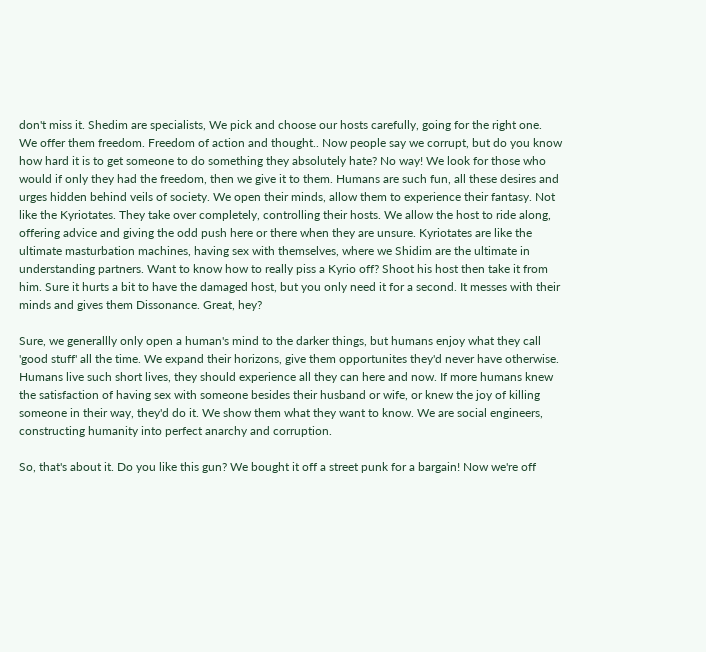don't miss it. Shedim are specialists, We pick and choose our hosts carefully, going for the right one. We offer them freedom. Freedom of action and thought.. Now people say we corrupt, but do you know how hard it is to get someone to do something they absolutely hate? No way! We look for those who would if only they had the freedom, then we give it to them. Humans are such fun, all these desires and urges hidden behind veils of society. We open their minds, allow them to experience their fantasy. Not like the Kyriotates. They take over completely, controlling their hosts. We allow the host to ride along, offering advice and giving the odd push here or there when they are unsure. Kyriotates are like the ultimate masturbation machines, having sex with themselves, where we Shidim are the ultimate in understanding partners. Want to know how to really piss a Kyrio off? Shoot his host then take it from him. Sure it hurts a bit to have the damaged host, but you only need it for a second. It messes with their minds and gives them Dissonance. Great, hey?

Sure, we generallly only open a human's mind to the darker things, but humans enjoy what they call 'good stuff' all the time. We expand their horizons, give them opportunites they'd never have otherwise. Humans live such short lives, they should experience all they can here and now. If more humans knew the satisfaction of having sex with someone besides their husband or wife, or knew the joy of killing someone in their way, they'd do it. We show them what they want to know. We are social engineers, constructing humanity into perfect anarchy and corruption.

So, that's about it. Do you like this gun? We bought it off a street punk for a bargain! Now we're off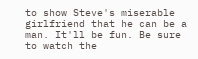to show Steve's miserable girlfriend that he can be a man. It'll be fun. Be sure to watch the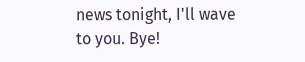news tonight, I'll wave to you. Bye!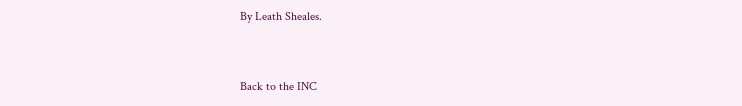By Leath Sheales.


Back to the INC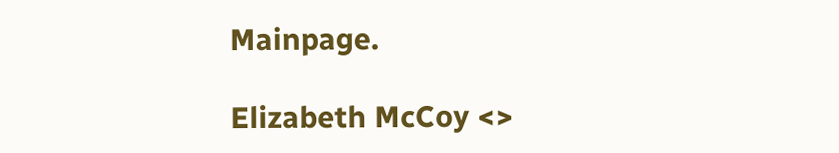Mainpage.

Elizabeth McCoy <>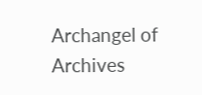Archangel of Archives